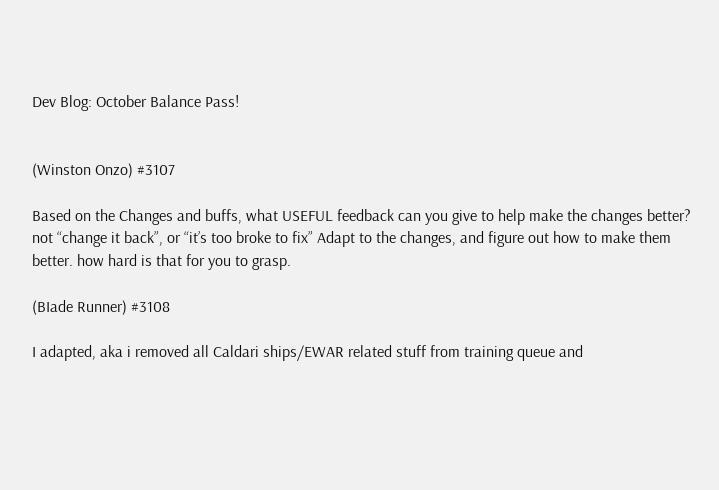Dev Blog: October Balance Pass!


(Winston Onzo) #3107

Based on the Changes and buffs, what USEFUL feedback can you give to help make the changes better?
not “change it back”, or “it’s too broke to fix” Adapt to the changes, and figure out how to make them better. how hard is that for you to grasp.

(BIade Runner) #3108

I adapted, aka i removed all Caldari ships/EWAR related stuff from training queue and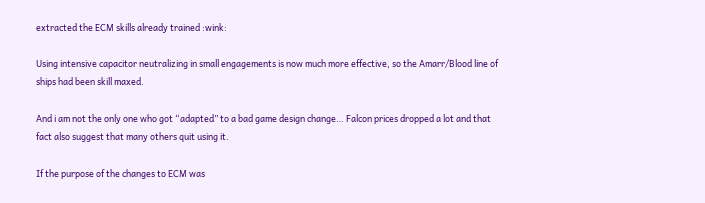extracted the ECM skills already trained :wink:

Using intensive capacitor neutralizing in small engagements is now much more effective, so the Amarr/Blood line of ships had been skill maxed.

And i am not the only one who got “adapted” to a bad game design change… Falcon prices dropped a lot and that fact also suggest that many others quit using it.

If the purpose of the changes to ECM was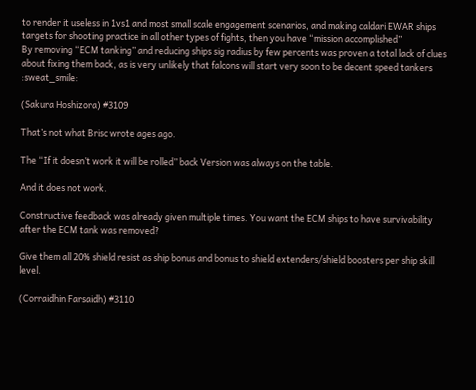to render it useless in 1vs1 and most small scale engagement scenarios, and making caldari EWAR ships targets for shooting practice in all other types of fights, then you have “mission accomplished”
By removing “ECM tanking” and reducing ships sig radius by few percents was proven a total lack of clues about fixing them back, as is very unlikely that falcons will start very soon to be decent speed tankers :sweat_smile:

(Sakura Hoshizora) #3109

That’s not what Brisc wrote ages ago.

The “If it doesn’t work it will be rolled” back Version was always on the table.

And it does not work.

Constructive feedback was already given multiple times. You want the ECM ships to have survivability after the ECM tank was removed?

Give them all 20% shield resist as ship bonus and bonus to shield extenders/shield boosters per ship skill level.

(Corraidhin Farsaidh) #3110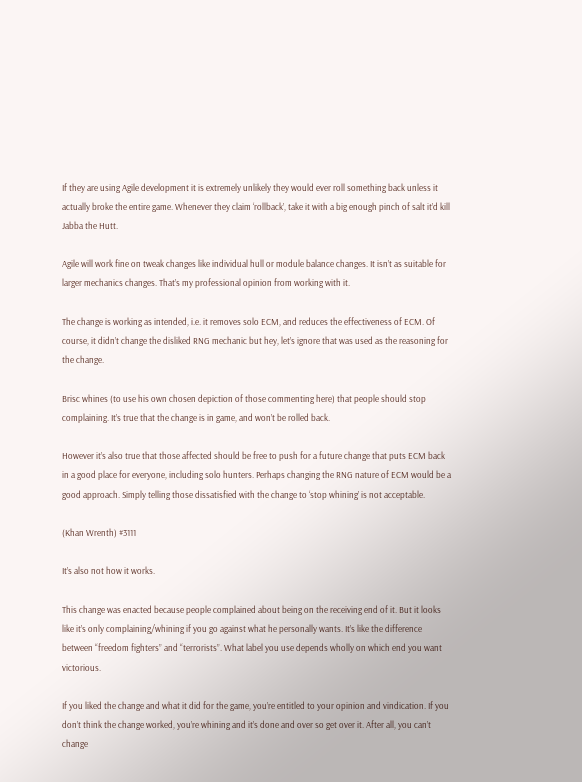If they are using Agile development it is extremely unlikely they would ever roll something back unless it actually broke the entire game. Whenever they claim ‘rollback’, take it with a big enough pinch of salt it’d kill Jabba the Hutt.

Agile will work fine on tweak changes like individual hull or module balance changes. It isn’t as suitable for larger mechanics changes. That’s my professional opinion from working with it.

The change is working as intended, i.e. it removes solo ECM, and reduces the effectiveness of ECM. Of course, it didn’t change the disliked RNG mechanic but hey, let’s ignore that was used as the reasoning for the change.

Brisc whines (to use his own chosen depiction of those commenting here) that people should stop complaining. It’s true that the change is in game, and won’t be rolled back.

However it’s also true that those affected should be free to push for a future change that puts ECM back in a good place for everyone, including solo hunters. Perhaps changing the RNG nature of ECM would be a good approach. Simply telling those dissatisfied with the change to ‘stop whining’ is not acceptable.

(Khan Wrenth) #3111

It’s also not how it works.

This change was enacted because people complained about being on the receiving end of it. But it looks like it’s only complaining/whining if you go against what he personally wants. It’s like the difference between “freedom fighters” and “terrorists”. What label you use depends wholly on which end you want victorious.

If you liked the change and what it did for the game, you’re entitled to your opinion and vindication. If you don’t think the change worked, you’re whining and it’s done and over so get over it. After all, you can’t change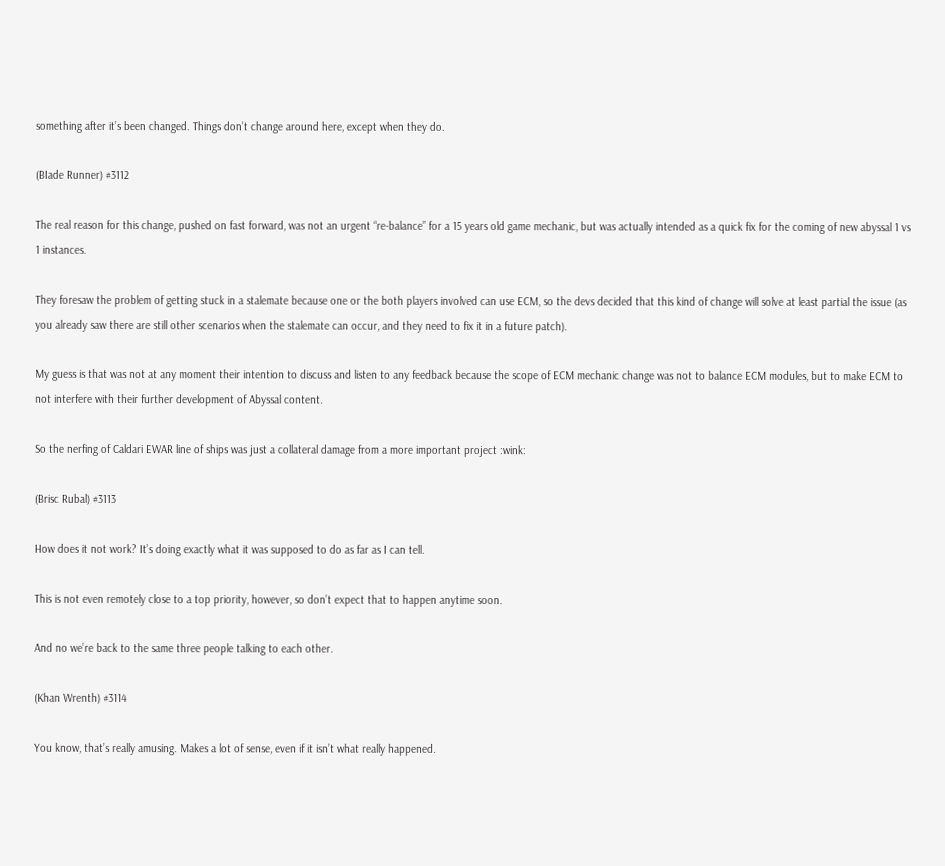something after it’s been changed. Things don’t change around here, except when they do.

(BIade Runner) #3112

The real reason for this change, pushed on fast forward, was not an urgent “re-balance” for a 15 years old game mechanic, but was actually intended as a quick fix for the coming of new abyssal 1 vs 1 instances.

They foresaw the problem of getting stuck in a stalemate because one or the both players involved can use ECM, so the devs decided that this kind of change will solve at least partial the issue (as you already saw there are still other scenarios when the stalemate can occur, and they need to fix it in a future patch).

My guess is that was not at any moment their intention to discuss and listen to any feedback because the scope of ECM mechanic change was not to balance ECM modules, but to make ECM to not interfere with their further development of Abyssal content.

So the nerfing of Caldari EWAR line of ships was just a collateral damage from a more important project :wink:

(Brisc Rubal) #3113

How does it not work? It’s doing exactly what it was supposed to do as far as I can tell.

This is not even remotely close to a top priority, however, so don’t expect that to happen anytime soon.

And no we’re back to the same three people talking to each other.

(Khan Wrenth) #3114

You know, that’s really amusing. Makes a lot of sense, even if it isn’t what really happened.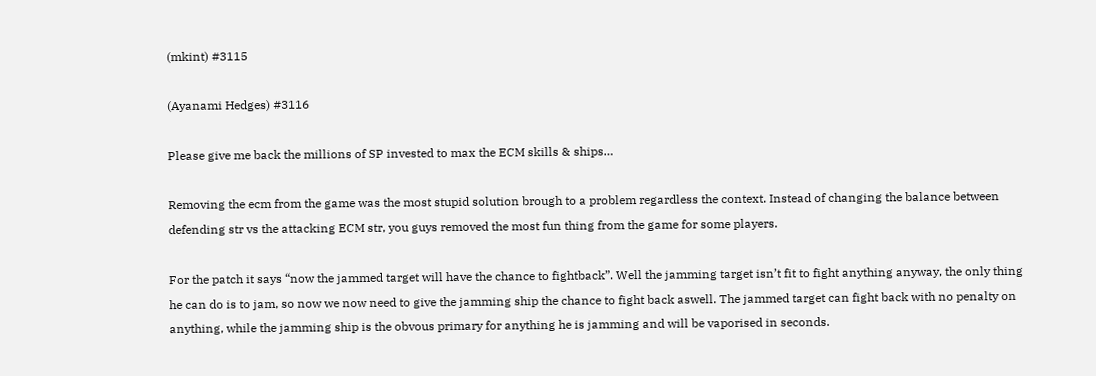(mkint) #3115

(Ayanami Hedges) #3116

Please give me back the millions of SP invested to max the ECM skills & ships…

Removing the ecm from the game was the most stupid solution brough to a problem regardless the context. Instead of changing the balance between defending str vs the attacking ECM str, you guys removed the most fun thing from the game for some players.

For the patch it says “now the jammed target will have the chance to fightback”. Well the jamming target isn’t fit to fight anything anyway, the only thing he can do is to jam, so now we now need to give the jamming ship the chance to fight back aswell. The jammed target can fight back with no penalty on anything, while the jamming ship is the obvous primary for anything he is jamming and will be vaporised in seconds.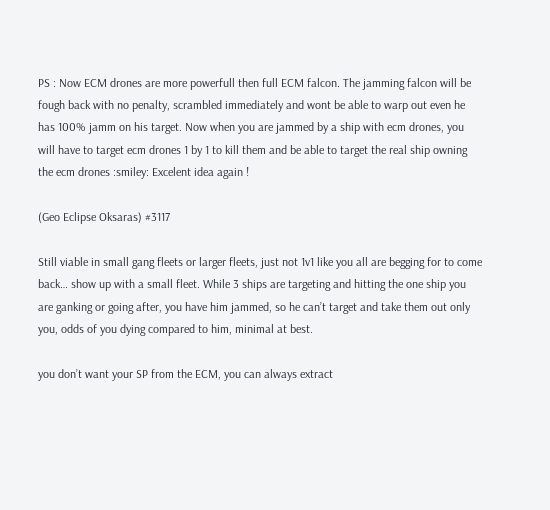PS : Now ECM drones are more powerfull then full ECM falcon. The jamming falcon will be fough back with no penalty, scrambled immediately and wont be able to warp out even he has 100% jamm on his target. Now when you are jammed by a ship with ecm drones, you will have to target ecm drones 1 by 1 to kill them and be able to target the real ship owning the ecm drones :smiley: Excelent idea again !

(Geo Eclipse Oksaras) #3117

Still viable in small gang fleets or larger fleets, just not 1v1 like you all are begging for to come back… show up with a small fleet. While 3 ships are targeting and hitting the one ship you are ganking or going after, you have him jammed, so he can’t target and take them out only you, odds of you dying compared to him, minimal at best.

you don’t want your SP from the ECM, you can always extract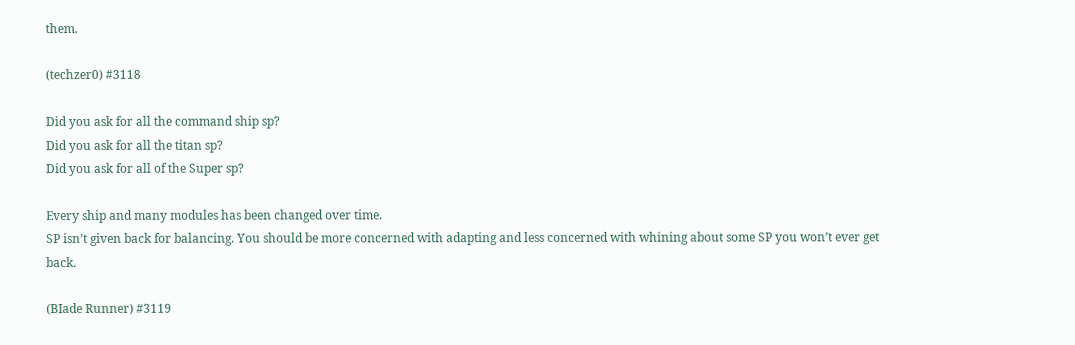them.

(techzer0) #3118

Did you ask for all the command ship sp?
Did you ask for all the titan sp?
Did you ask for all of the Super sp?

Every ship and many modules has been changed over time.
SP isn’t given back for balancing. You should be more concerned with adapting and less concerned with whining about some SP you won’t ever get back.

(BIade Runner) #3119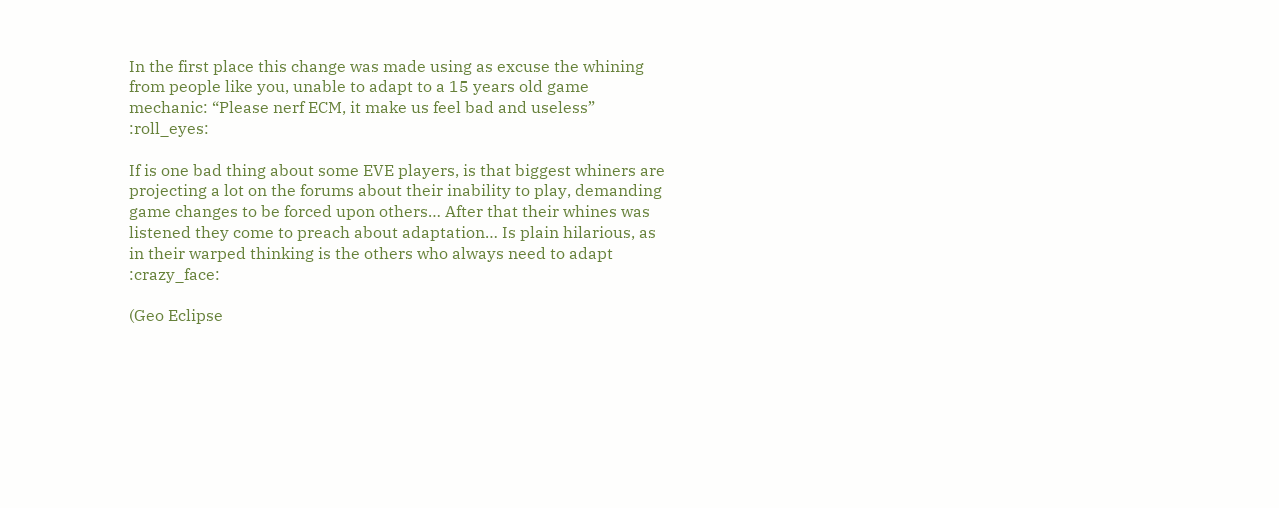In the first place this change was made using as excuse the whining from people like you, unable to adapt to a 15 years old game mechanic: “Please nerf ECM, it make us feel bad and useless” :roll_eyes:

If is one bad thing about some EVE players, is that biggest whiners are projecting a lot on the forums about their inability to play, demanding game changes to be forced upon others… After that their whines was listened they come to preach about adaptation… Is plain hilarious, as in their warped thinking is the others who always need to adapt :crazy_face:

(Geo Eclipse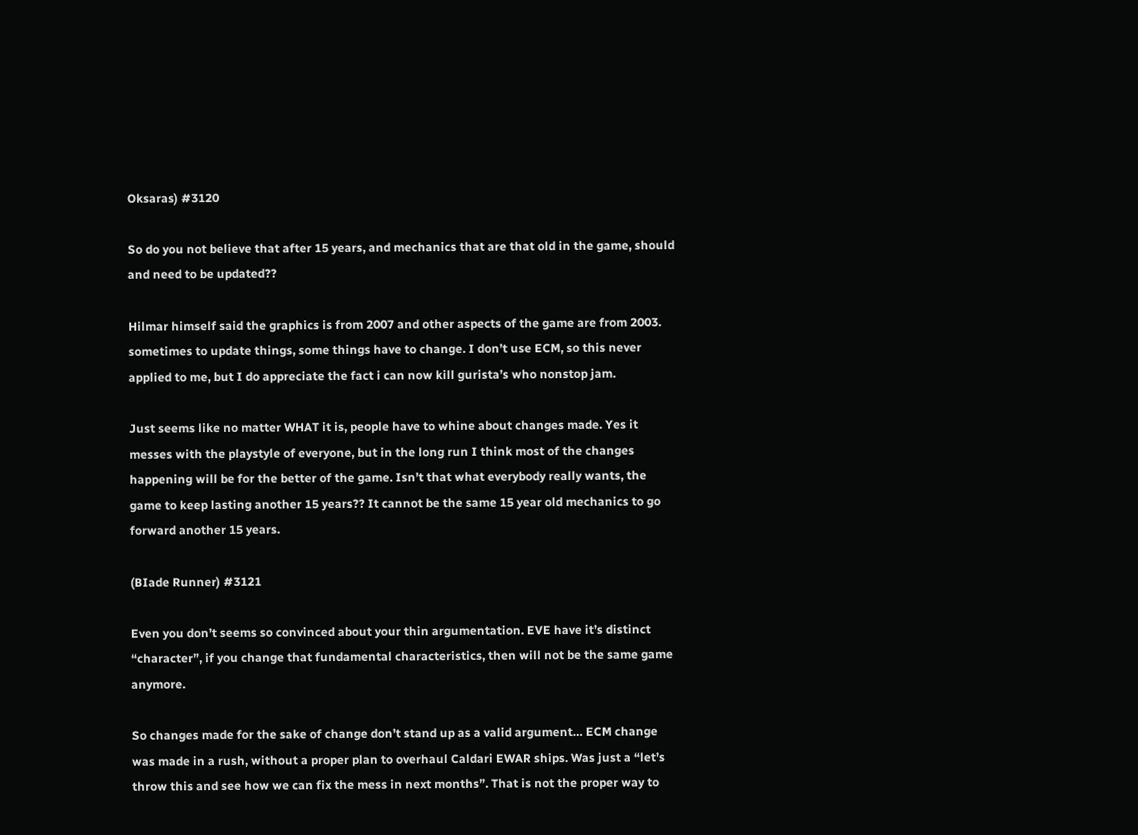Oksaras) #3120

So do you not believe that after 15 years, and mechanics that are that old in the game, should and need to be updated??

Hilmar himself said the graphics is from 2007 and other aspects of the game are from 2003. sometimes to update things, some things have to change. I don’t use ECM, so this never applied to me, but I do appreciate the fact i can now kill gurista’s who nonstop jam.

Just seems like no matter WHAT it is, people have to whine about changes made. Yes it messes with the playstyle of everyone, but in the long run I think most of the changes happening will be for the better of the game. Isn’t that what everybody really wants, the game to keep lasting another 15 years?? It cannot be the same 15 year old mechanics to go forward another 15 years.

(BIade Runner) #3121

Even you don’t seems so convinced about your thin argumentation. EVE have it’s distinct “character”, if you change that fundamental characteristics, then will not be the same game anymore.

So changes made for the sake of change don’t stand up as a valid argument… ECM change was made in a rush, without a proper plan to overhaul Caldari EWAR ships. Was just a “let’s throw this and see how we can fix the mess in next months”. That is not the proper way to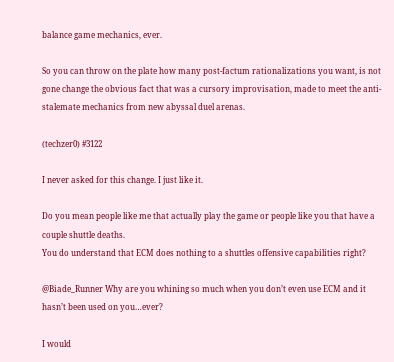balance game mechanics, ever.

So you can throw on the plate how many post-factum rationalizations you want, is not gone change the obvious fact that was a cursory improvisation, made to meet the anti-stalemate mechanics from new abyssal duel arenas.

(techzer0) #3122

I never asked for this change. I just like it.

Do you mean people like me that actually play the game or people like you that have a couple shuttle deaths.
You do understand that ECM does nothing to a shuttles offensive capabilities right?

@Biade_Runner Why are you whining so much when you don’t even use ECM and it hasn’t been used on you…ever?

I would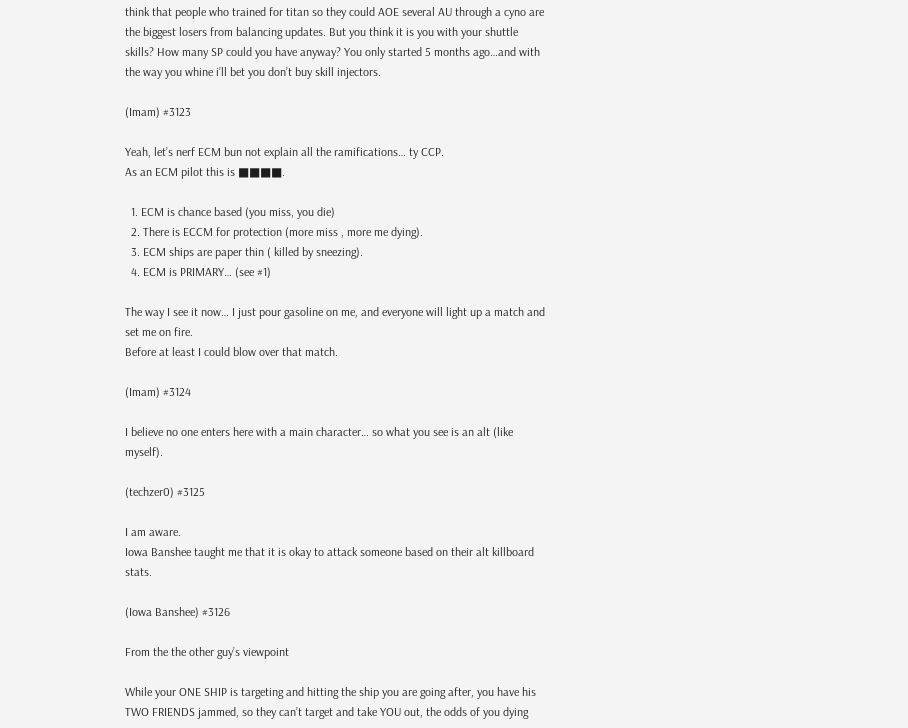think that people who trained for titan so they could AOE several AU through a cyno are the biggest losers from balancing updates. But you think it is you with your shuttle skills? How many SP could you have anyway? You only started 5 months ago…and with the way you whine i’ll bet you don’t buy skill injectors.

(Imam) #3123

Yeah, let’s nerf ECM bun not explain all the ramifications… ty CCP.
As an ECM pilot this is ■■■■.

  1. ECM is chance based (you miss, you die)
  2. There is ECCM for protection (more miss , more me dying).
  3. ECM ships are paper thin ( killed by sneezing).
  4. ECM is PRIMARY… (see #1)

The way I see it now… I just pour gasoline on me, and everyone will light up a match and set me on fire.
Before at least I could blow over that match.

(Imam) #3124

I believe no one enters here with a main character… so what you see is an alt (like myself).

(techzer0) #3125

I am aware.
Iowa Banshee taught me that it is okay to attack someone based on their alt killboard stats.

(Iowa Banshee) #3126

From the the other guy’s viewpoint

While your ONE SHIP is targeting and hitting the ship you are going after, you have his TWO FRIENDS jammed, so they can’t target and take YOU out, the odds of you dying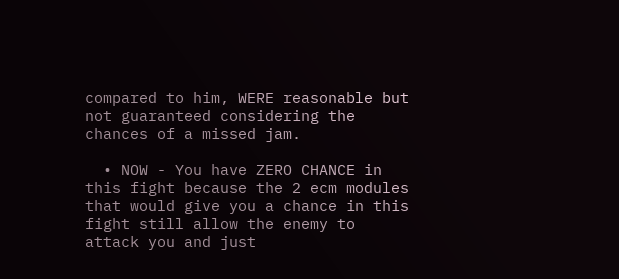compared to him, WERE reasonable but not guaranteed considering the chances of a missed jam.

  • NOW - You have ZERO CHANCE in this fight because the 2 ecm modules that would give you a chance in this fight still allow the enemy to attack you and just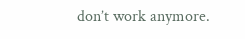don’t work anymore.